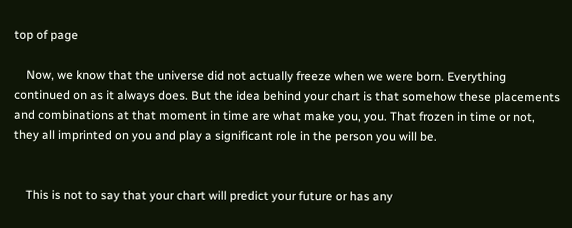top of page

    Now, we know that the universe did not actually freeze when we were born. Everything continued on as it always does. But the idea behind your chart is that somehow these placements and combinations at that moment in time are what make you, you. That frozen in time or not, they all imprinted on you and play a significant role in the person you will be.


    This is not to say that your chart will predict your future or has any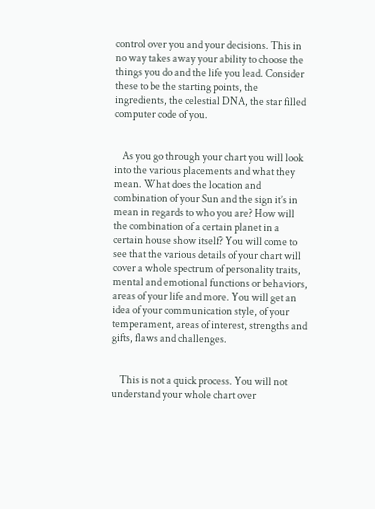control over you and your decisions. This in no way takes away your ability to choose the things you do and the life you lead. Consider these to be the starting points, the ingredients, the celestial DNA, the star filled computer code of you.


    As you go through your chart you will look into the various placements and what they mean. What does the location and combination of your Sun and the sign it’s in mean in regards to who you are? How will the combination of a certain planet in a certain house show itself? You will come to see that the various details of your chart will cover a whole spectrum of personality traits, mental and emotional functions or behaviors, areas of your life and more. You will get an idea of your communication style, of your temperament, areas of interest, strengths and gifts, flaws and challenges.


    This is not a quick process. You will not understand your whole chart over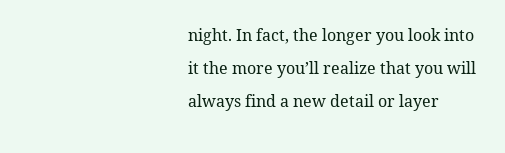night. In fact, the longer you look into it the more you’ll realize that you will always find a new detail or layer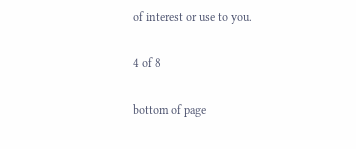of interest or use to you.

4 of 8

bottom of page